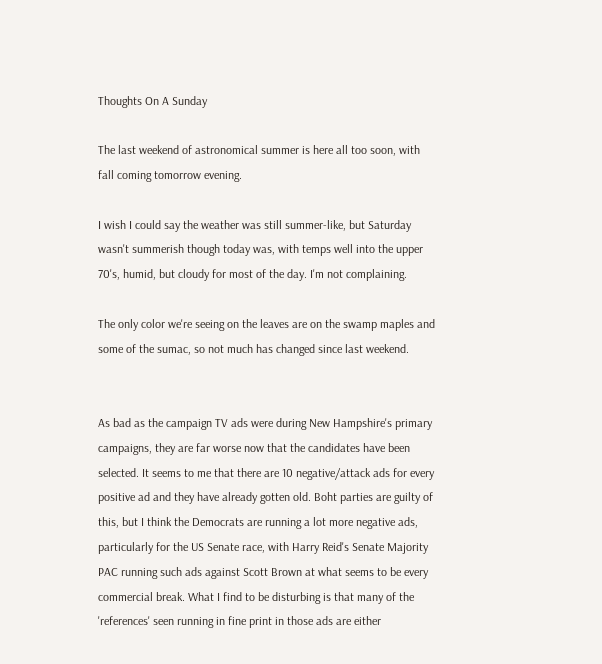Thoughts On A Sunday

The last weekend of astronomical summer is here all too soon, with fall coming tomorrow evening.

I wish I could say the weather was still summer-like, but Saturday wasn't summerish though today was, with temps well into the upper 70's, humid, but cloudy for most of the day. I'm not complaining.

The only color we're seeing on the leaves are on the swamp maples and some of the sumac, so not much has changed since last weekend.


As bad as the campaign TV ads were during New Hampshire's primary campaigns, they are far worse now that the candidates have been selected. It seems to me that there are 10 negative/attack ads for every positive ad and they have already gotten old. Boht parties are guilty of this, but I think the Democrats are running a lot more negative ads, particularly for the US Senate race, with Harry Reid's Senate Majority PAC running such ads against Scott Brown at what seems to be every commercial break. What I find to be disturbing is that many of the 'references' seen running in fine print in those ads are either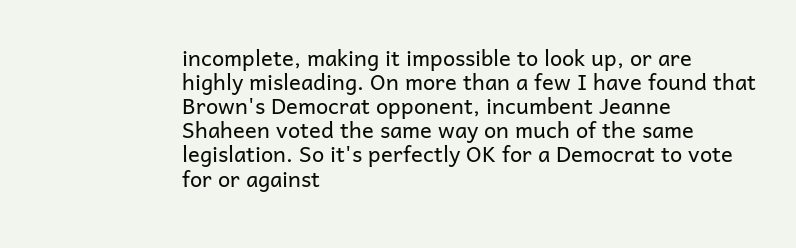incomplete, making it impossible to look up, or are highly misleading. On more than a few I have found that Brown's Democrat opponent, incumbent Jeanne Shaheen voted the same way on much of the same legislation. So it's perfectly OK for a Democrat to vote for or against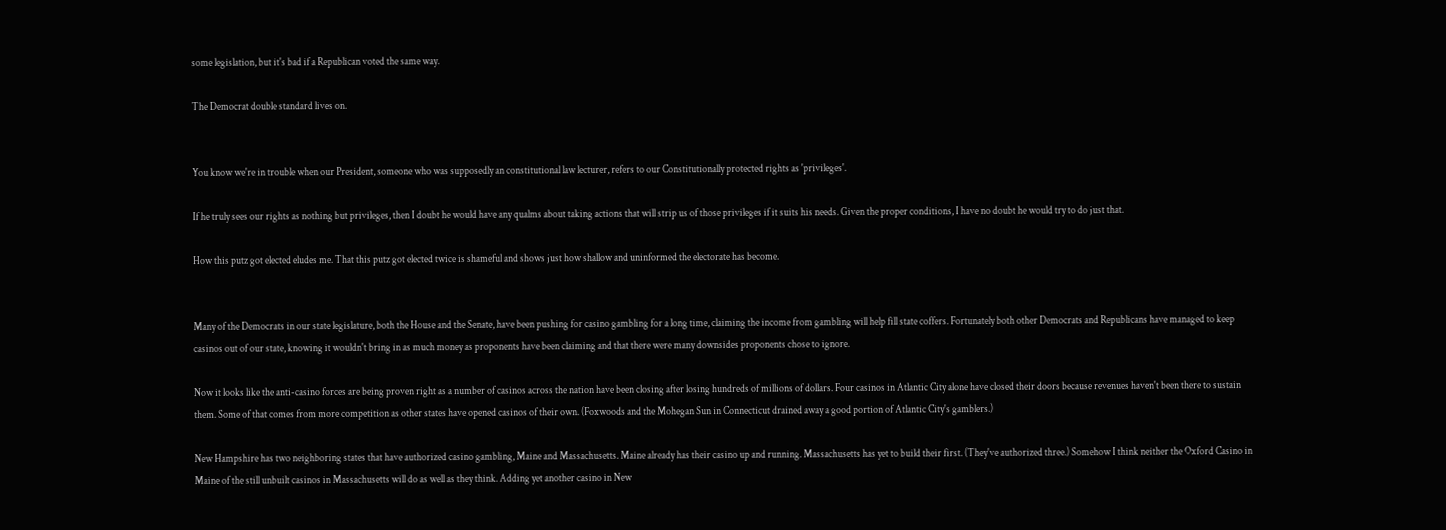some legislation, but it's bad if a Republican voted the same way.

The Democrat double standard lives on.


You know we're in trouble when our President, someone who was supposedly an constitutional law lecturer, refers to our Constitutionally protected rights as 'privileges'.

If he truly sees our rights as nothing but privileges, then I doubt he would have any qualms about taking actions that will strip us of those privileges if it suits his needs. Given the proper conditions, I have no doubt he would try to do just that.

How this putz got elected eludes me. That this putz got elected twice is shameful and shows just how shallow and uninformed the electorate has become.


Many of the Democrats in our state legislature, both the House and the Senate, have been pushing for casino gambling for a long time, claiming the income from gambling will help fill state coffers. Fortunately both other Democrats and Republicans have managed to keep casinos out of our state, knowing it wouldn't bring in as much money as proponents have been claiming and that there were many downsides proponents chose to ignore.

Now it looks like the anti-casino forces are being proven right as a number of casinos across the nation have been closing after losing hundreds of millions of dollars. Four casinos in Atlantic City alone have closed their doors because revenues haven't been there to sustain them. Some of that comes from more competition as other states have opened casinos of their own. (Foxwoods and the Mohegan Sun in Connecticut drained away a good portion of Atlantic City's gamblers.)

New Hampshire has two neighboring states that have authorized casino gambling, Maine and Massachusetts. Maine already has their casino up and running. Massachusetts has yet to build their first. (They've authorized three.) Somehow I think neither the Oxford Casino in Maine of the still unbuilt casinos in Massachusetts will do as well as they think. Adding yet another casino in New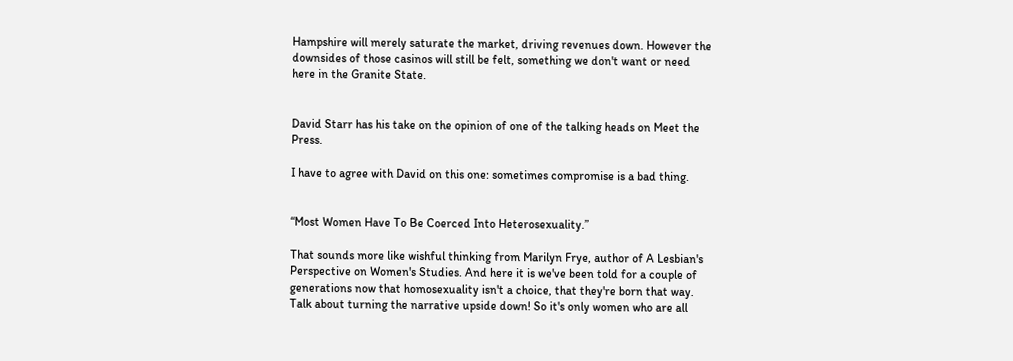Hampshire will merely saturate the market, driving revenues down. However the downsides of those casinos will still be felt, something we don't want or need here in the Granite State.


David Starr has his take on the opinion of one of the talking heads on Meet the Press.

I have to agree with David on this one: sometimes compromise is a bad thing.


“Most Women Have To Be Coerced Into Heterosexuality.”

That sounds more like wishful thinking from Marilyn Frye, author of A Lesbian's Perspective on Women's Studies. And here it is we've been told for a couple of generations now that homosexuality isn't a choice, that they're born that way. Talk about turning the narrative upside down! So it's only women who are all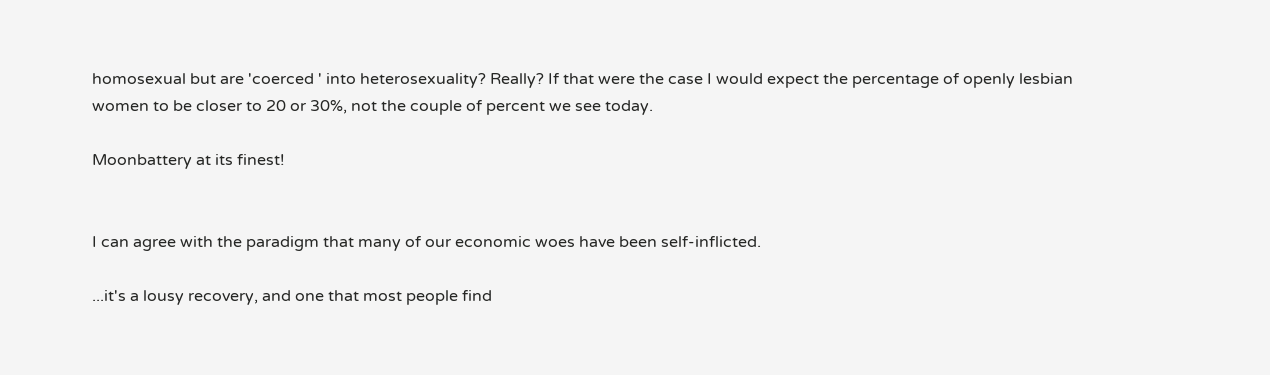homosexual but are 'coerced ' into heterosexuality? Really? If that were the case I would expect the percentage of openly lesbian women to be closer to 20 or 30%, not the couple of percent we see today.

Moonbattery at its finest!


I can agree with the paradigm that many of our economic woes have been self-inflicted.

...it's a lousy recovery, and one that most people find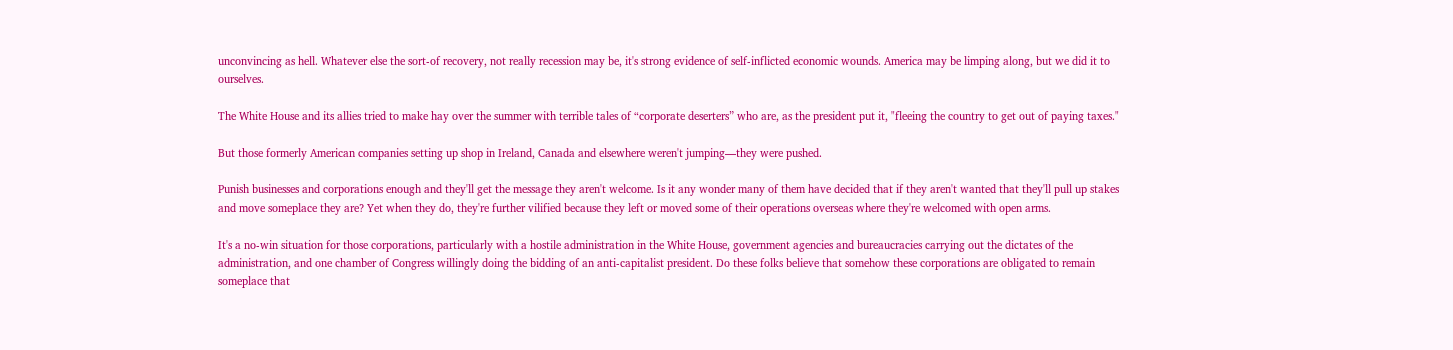unconvincing as hell. Whatever else the sort-of recovery, not really recession may be, it's strong evidence of self-inflicted economic wounds. America may be limping along, but we did it to ourselves.

The White House and its allies tried to make hay over the summer with terrible tales of “corporate deserters” who are, as the president put it, "fleeing the country to get out of paying taxes."

But those formerly American companies setting up shop in Ireland, Canada and elsewhere weren't jumping—they were pushed.

Punish businesses and corporations enough and they'll get the message they aren't welcome. Is it any wonder many of them have decided that if they aren't wanted that they'll pull up stakes and move someplace they are? Yet when they do, they're further vilified because they left or moved some of their operations overseas where they're welcomed with open arms.

It's a no-win situation for those corporations, particularly with a hostile administration in the White House, government agencies and bureaucracies carrying out the dictates of the administration, and one chamber of Congress willingly doing the bidding of an anti-capitalist president. Do these folks believe that somehow these corporations are obligated to remain someplace that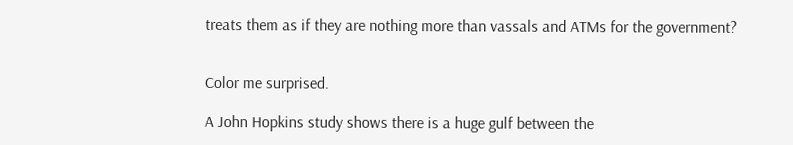treats them as if they are nothing more than vassals and ATMs for the government?


Color me surprised.

A John Hopkins study shows there is a huge gulf between the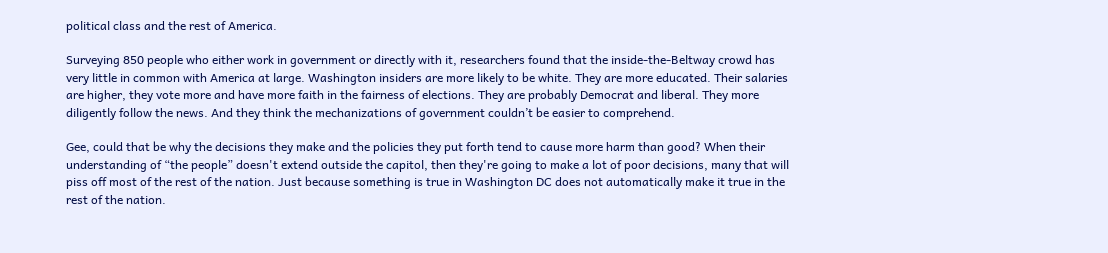political class and the rest of America.

Surveying 850 people who either work in government or directly with it, researchers found that the inside-the-Beltway crowd has very little in common with America at large. Washington insiders are more likely to be white. They are more educated. Their salaries are higher, they vote more and have more faith in the fairness of elections. They are probably Democrat and liberal. They more diligently follow the news. And they think the mechanizations of government couldn’t be easier to comprehend.

Gee, could that be why the decisions they make and the policies they put forth tend to cause more harm than good? When their understanding of “the people” doesn't extend outside the capitol, then they're going to make a lot of poor decisions, many that will piss off most of the rest of the nation. Just because something is true in Washington DC does not automatically make it true in the rest of the nation.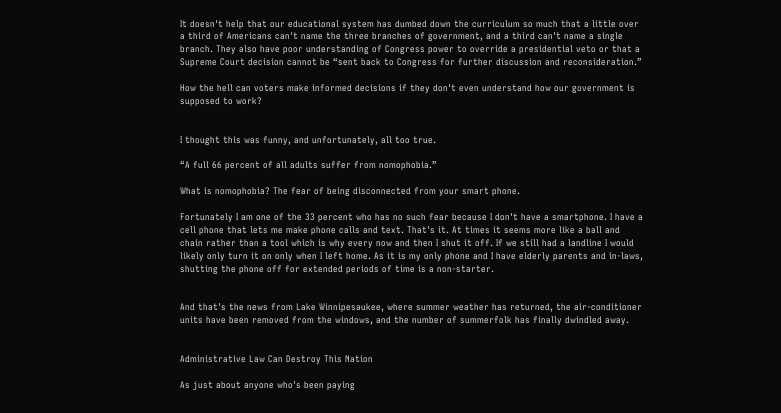It doesn't help that our educational system has dumbed down the curriculum so much that a little over a third of Americans can't name the three branches of government, and a third can't name a single branch. They also have poor understanding of Congress power to override a presidential veto or that a Supreme Court decision cannot be “sent back to Congress for further discussion and reconsideration.”

How the hell can voters make informed decisions if they don't even understand how our government is supposed to work?


I thought this was funny, and unfortunately, all too true.

“A full 66 percent of all adults suffer from nomophobia.”

What is nomophobia? The fear of being disconnected from your smart phone.

Fortunately I am one of the 33 percent who has no such fear because I don't have a smartphone. I have a cell phone that lets me make phone calls and text. That's it. At times it seems more like a ball and chain rather than a tool which is why every now and then I shut it off. If we still had a landline I would likely only turn it on only when I left home. As it is my only phone and I have elderly parents and in-laws, shutting the phone off for extended periods of time is a non-starter.


And that's the news from Lake Winnipesaukee, where summer weather has returned, the air-conditioner units have been removed from the windows, and the number of summerfolk has finally dwindled away.


Administrative Law Can Destroy This Nation

As just about anyone who's been paying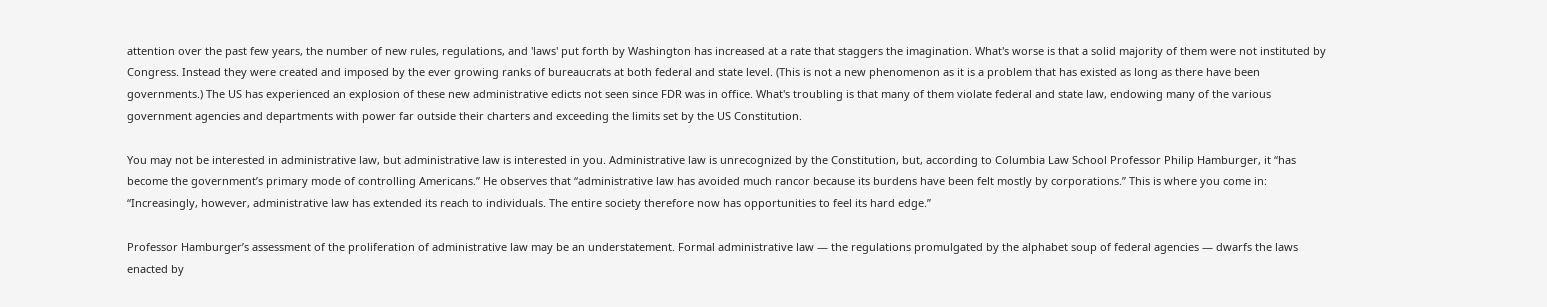attention over the past few years, the number of new rules, regulations, and 'laws' put forth by Washington has increased at a rate that staggers the imagination. What's worse is that a solid majority of them were not instituted by Congress. Instead they were created and imposed by the ever growing ranks of bureaucrats at both federal and state level. (This is not a new phenomenon as it is a problem that has existed as long as there have been governments.) The US has experienced an explosion of these new administrative edicts not seen since FDR was in office. What's troubling is that many of them violate federal and state law, endowing many of the various government agencies and departments with power far outside their charters and exceeding the limits set by the US Constitution.

You may not be interested in administrative law, but administrative law is interested in you. Administrative law is unrecognized by the Constitution, but, according to Columbia Law School Professor Philip Hamburger, it “has become the government’s primary mode of controlling Americans.” He observes that “administrative law has avoided much rancor because its burdens have been felt mostly by corporations.” This is where you come in: “Increasingly, however, administrative law has extended its reach to individuals. The entire society therefore now has opportunities to feel its hard edge.”

Professor Hamburger’s assessment of the proliferation of administrative law may be an understatement. Formal administrative law — the regulations promulgated by the alphabet soup of federal agencies — dwarfs the laws enacted by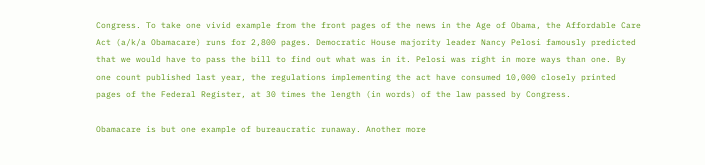Congress. To take one vivid example from the front pages of the news in the Age of Obama, the Affordable Care Act (a/k/a Obamacare) runs for 2,800 pages. Democratic House majority leader Nancy Pelosi famously predicted that we would have to pass the bill to find out what was in it. Pelosi was right in more ways than one. By one count published last year, the regulations implementing the act have consumed 10,000 closely printed pages of the Federal Register, at 30 times the length (in words) of the law passed by Congress.

Obamacare is but one example of bureaucratic runaway. Another more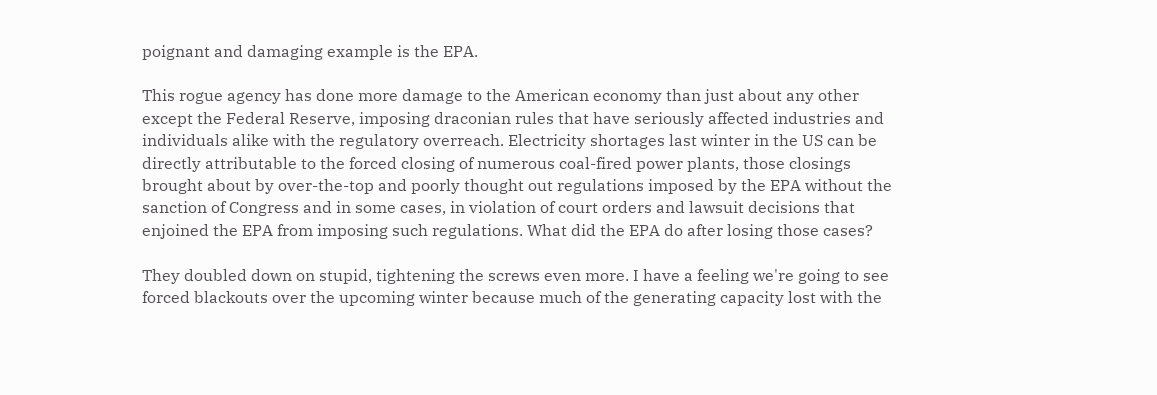poignant and damaging example is the EPA.

This rogue agency has done more damage to the American economy than just about any other except the Federal Reserve, imposing draconian rules that have seriously affected industries and individuals alike with the regulatory overreach. Electricity shortages last winter in the US can be directly attributable to the forced closing of numerous coal-fired power plants, those closings brought about by over-the-top and poorly thought out regulations imposed by the EPA without the sanction of Congress and in some cases, in violation of court orders and lawsuit decisions that enjoined the EPA from imposing such regulations. What did the EPA do after losing those cases?

They doubled down on stupid, tightening the screws even more. I have a feeling we're going to see forced blackouts over the upcoming winter because much of the generating capacity lost with the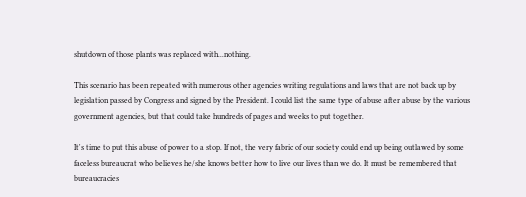shutdown of those plants was replaced with...nothing.

This scenario has been repeated with numerous other agencies writing regulations and laws that are not back up by legislation passed by Congress and signed by the President. I could list the same type of abuse after abuse by the various government agencies, but that could take hundreds of pages and weeks to put together.

It's time to put this abuse of power to a stop. If not, the very fabric of our society could end up being outlawed by some faceless bureaucrat who believes he/she knows better how to live our lives than we do. It must be remembered that bureaucracies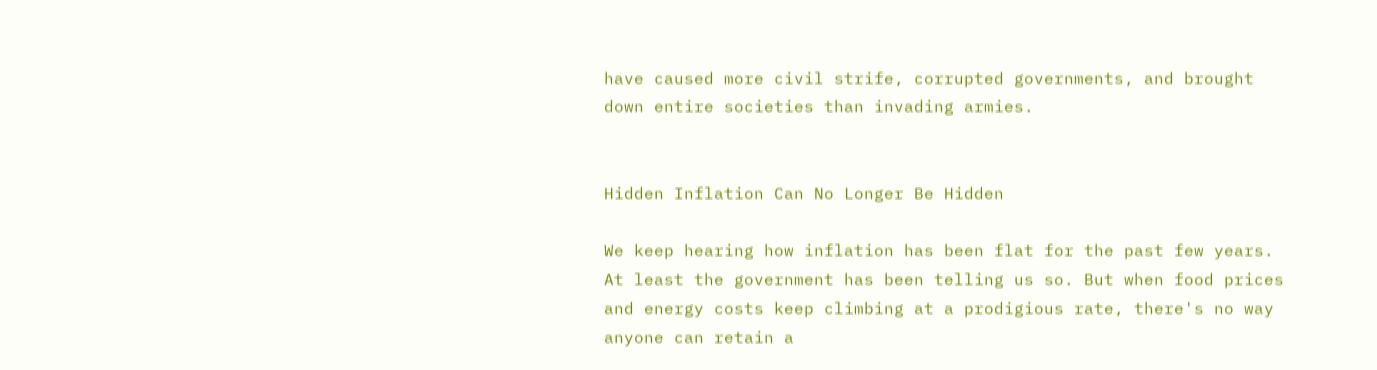have caused more civil strife, corrupted governments, and brought down entire societies than invading armies.


Hidden Inflation Can No Longer Be Hidden

We keep hearing how inflation has been flat for the past few years. At least the government has been telling us so. But when food prices and energy costs keep climbing at a prodigious rate, there's no way anyone can retain a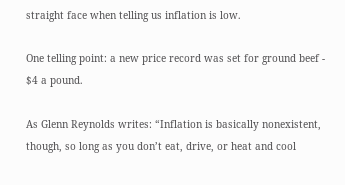straight face when telling us inflation is low.

One telling point: a new price record was set for ground beef - $4 a pound.

As Glenn Reynolds writes: “Inflation is basically nonexistent, though, so long as you don’t eat, drive, or heat and cool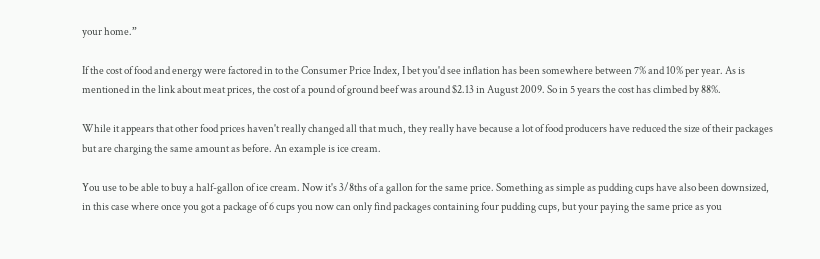your home.”

If the cost of food and energy were factored in to the Consumer Price Index, I bet you'd see inflation has been somewhere between 7% and 10% per year. As is mentioned in the link about meat prices, the cost of a pound of ground beef was around $2.13 in August 2009. So in 5 years the cost has climbed by 88%.

While it appears that other food prices haven't really changed all that much, they really have because a lot of food producers have reduced the size of their packages but are charging the same amount as before. An example is ice cream.

You use to be able to buy a half-gallon of ice cream. Now it's 3/8ths of a gallon for the same price. Something as simple as pudding cups have also been downsized, in this case where once you got a package of 6 cups you now can only find packages containing four pudding cups, but your paying the same price as you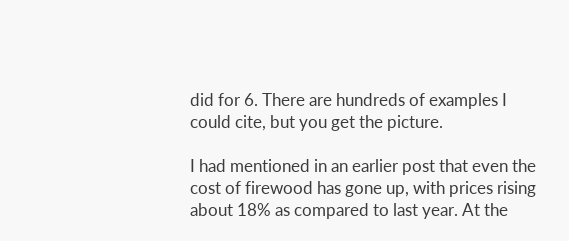did for 6. There are hundreds of examples I could cite, but you get the picture.

I had mentioned in an earlier post that even the cost of firewood has gone up, with prices rising about 18% as compared to last year. At the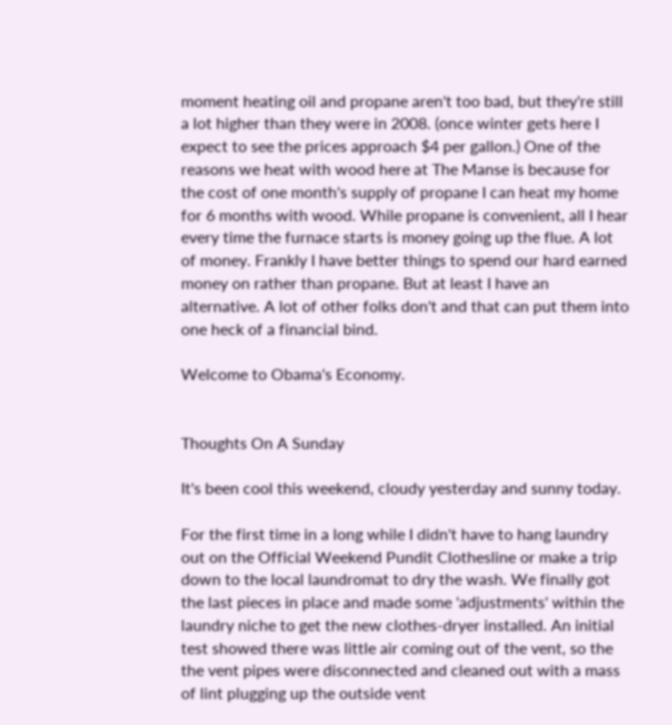moment heating oil and propane aren't too bad, but they're still a lot higher than they were in 2008. (once winter gets here I expect to see the prices approach $4 per gallon.) One of the reasons we heat with wood here at The Manse is because for the cost of one month's supply of propane I can heat my home for 6 months with wood. While propane is convenient, all I hear every time the furnace starts is money going up the flue. A lot of money. Frankly I have better things to spend our hard earned money on rather than propane. But at least I have an alternative. A lot of other folks don't and that can put them into one heck of a financial bind.

Welcome to Obama's Economy.


Thoughts On A Sunday

It's been cool this weekend, cloudy yesterday and sunny today.

For the first time in a long while I didn't have to hang laundry out on the Official Weekend Pundit Clothesline or make a trip down to the local laundromat to dry the wash. We finally got the last pieces in place and made some 'adjustments' within the laundry niche to get the new clothes-dryer installed. An initial test showed there was little air coming out of the vent, so the the vent pipes were disconnected and cleaned out with a mass of lint plugging up the outside vent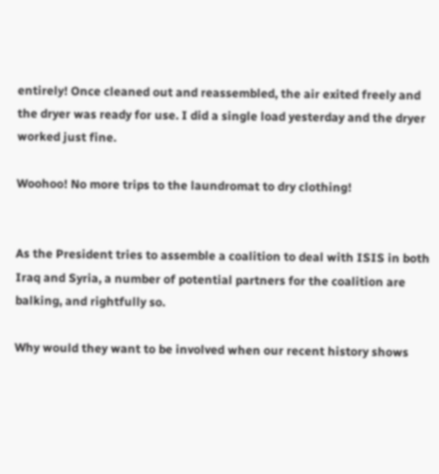entirely! Once cleaned out and reassembled, the air exited freely and the dryer was ready for use. I did a single load yesterday and the dryer worked just fine.

Woohoo! No more trips to the laundromat to dry clothing!


As the President tries to assemble a coalition to deal with ISIS in both Iraq and Syria, a number of potential partners for the coalition are balking, and rightfully so.

Why would they want to be involved when our recent history shows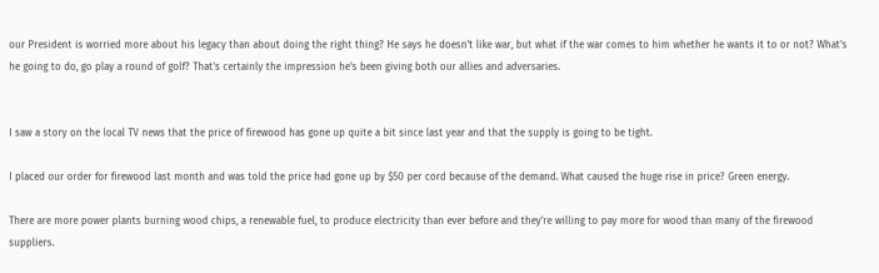our President is worried more about his legacy than about doing the right thing? He says he doesn't like war, but what if the war comes to him whether he wants it to or not? What's he going to do, go play a round of golf? That's certainly the impression he's been giving both our allies and adversaries.


I saw a story on the local TV news that the price of firewood has gone up quite a bit since last year and that the supply is going to be tight.

I placed our order for firewood last month and was told the price had gone up by $50 per cord because of the demand. What caused the huge rise in price? Green energy.

There are more power plants burning wood chips, a renewable fuel, to produce electricity than ever before and they're willing to pay more for wood than many of the firewood suppliers.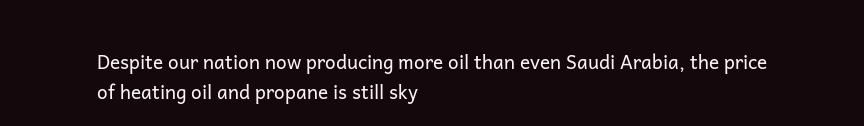Despite our nation now producing more oil than even Saudi Arabia, the price of heating oil and propane is still sky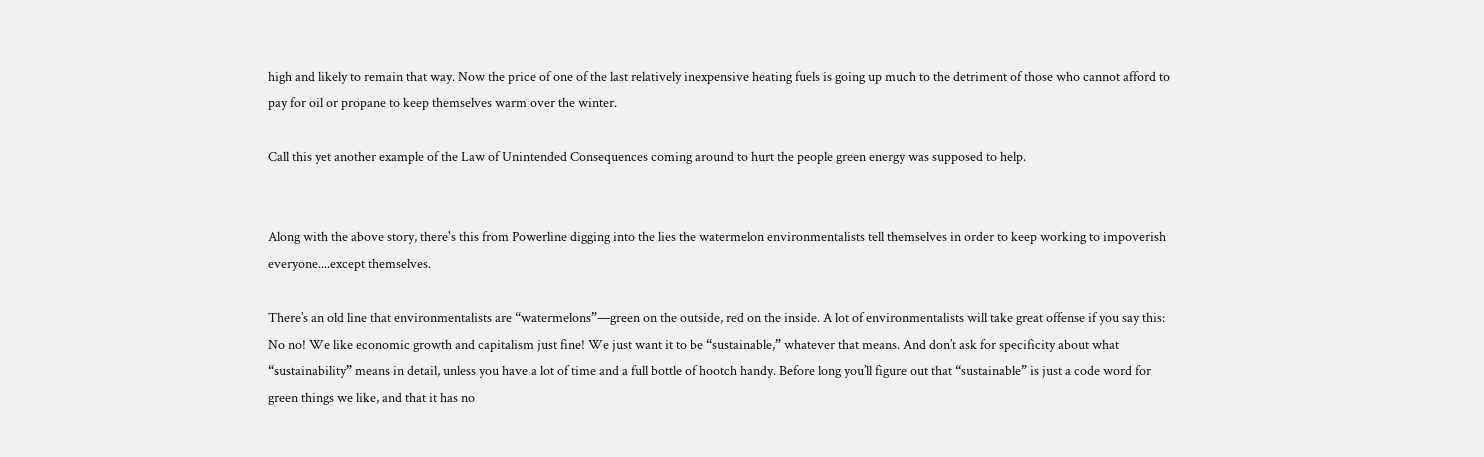high and likely to remain that way. Now the price of one of the last relatively inexpensive heating fuels is going up much to the detriment of those who cannot afford to pay for oil or propane to keep themselves warm over the winter.

Call this yet another example of the Law of Unintended Consequences coming around to hurt the people green energy was supposed to help.


Along with the above story, there's this from Powerline digging into the lies the watermelon environmentalists tell themselves in order to keep working to impoverish everyone....except themselves.

There’s an old line that environmentalists are “watermelons”—green on the outside, red on the inside. A lot of environmentalists will take great offense if you say this: No no! We like economic growth and capitalism just fine! We just want it to be “sustainable,” whatever that means. And don’t ask for specificity about what “sustainability” means in detail, unless you have a lot of time and a full bottle of hootch handy. Before long you’ll figure out that “sustainable” is just a code word for green things we like, and that it has no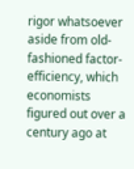rigor whatsoever aside from old-fashioned factor-efficiency, which economists figured out over a century ago at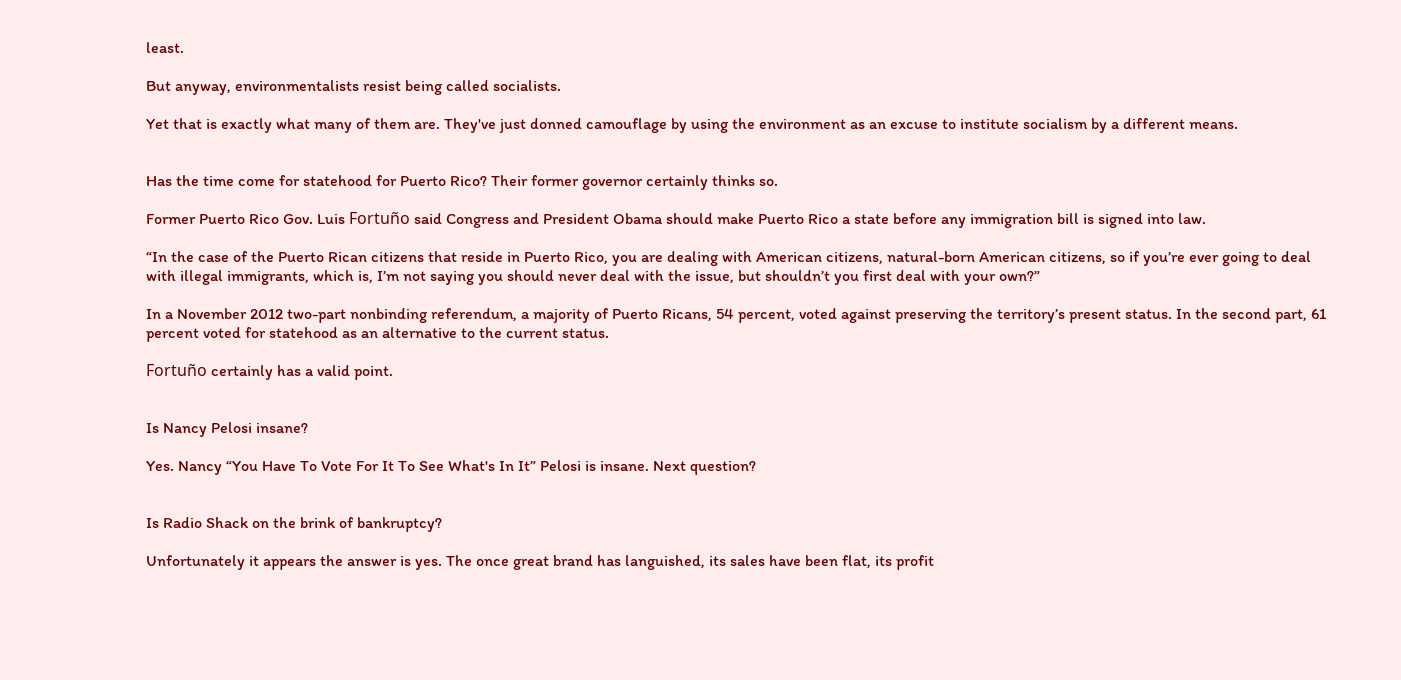least.

But anyway, environmentalists resist being called socialists.

Yet that is exactly what many of them are. They've just donned camouflage by using the environment as an excuse to institute socialism by a different means.


Has the time come for statehood for Puerto Rico? Their former governor certainly thinks so.

Former Puerto Rico Gov. Luis Fortuño said Congress and President Obama should make Puerto Rico a state before any immigration bill is signed into law.

“In the case of the Puerto Rican citizens that reside in Puerto Rico, you are dealing with American citizens, natural-born American citizens, so if you’re ever going to deal with illegal immigrants, which is, I’m not saying you should never deal with the issue, but shouldn’t you first deal with your own?”

In a November 2012 two-part nonbinding referendum, a majority of Puerto Ricans, 54 percent, voted against preserving the territory’s present status. In the second part, 61 percent voted for statehood as an alternative to the current status.

Fortuño certainly has a valid point.


Is Nancy Pelosi insane?

Yes. Nancy “You Have To Vote For It To See What's In It” Pelosi is insane. Next question?


Is Radio Shack on the brink of bankruptcy?

Unfortunately it appears the answer is yes. The once great brand has languished, its sales have been flat, its profit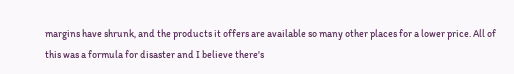margins have shrunk, and the products it offers are available so many other places for a lower price. All of this was a formula for disaster and I believe there's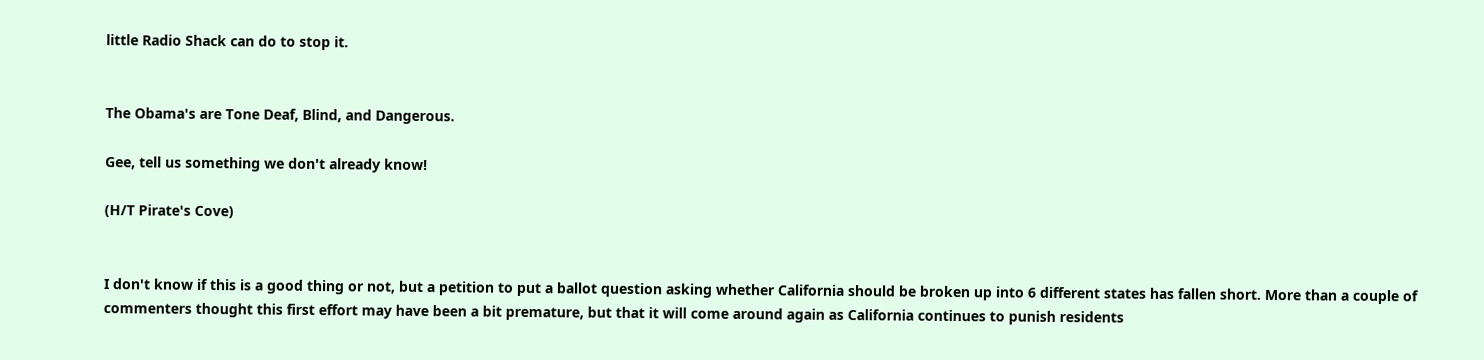little Radio Shack can do to stop it.


The Obama's are Tone Deaf, Blind, and Dangerous.

Gee, tell us something we don't already know!

(H/T Pirate's Cove)


I don't know if this is a good thing or not, but a petition to put a ballot question asking whether California should be broken up into 6 different states has fallen short. More than a couple of commenters thought this first effort may have been a bit premature, but that it will come around again as California continues to punish residents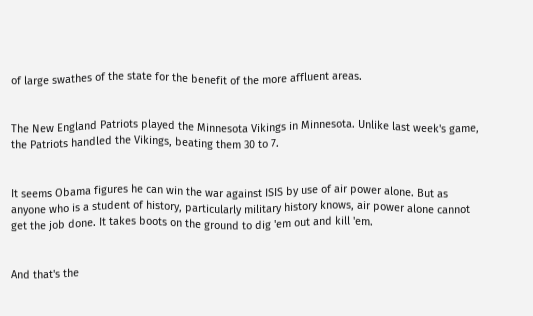of large swathes of the state for the benefit of the more affluent areas.


The New England Patriots played the Minnesota Vikings in Minnesota. Unlike last week's game, the Patriots handled the Vikings, beating them 30 to 7.


It seems Obama figures he can win the war against ISIS by use of air power alone. But as anyone who is a student of history, particularly military history knows, air power alone cannot get the job done. It takes boots on the ground to dig 'em out and kill 'em.


And that's the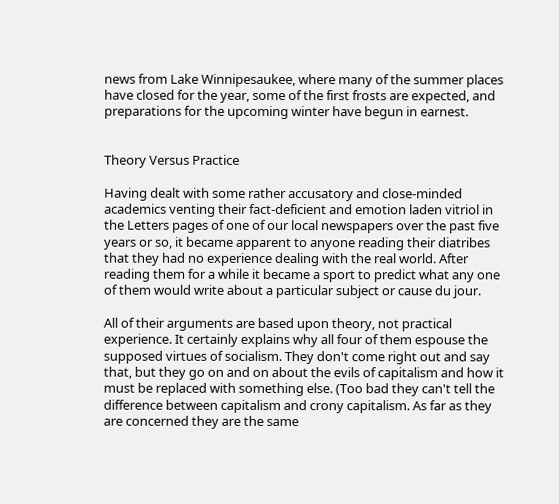news from Lake Winnipesaukee, where many of the summer places have closed for the year, some of the first frosts are expected, and preparations for the upcoming winter have begun in earnest.


Theory Versus Practice

Having dealt with some rather accusatory and close-minded academics venting their fact-deficient and emotion laden vitriol in the Letters pages of one of our local newspapers over the past five years or so, it became apparent to anyone reading their diatribes that they had no experience dealing with the real world. After reading them for a while it became a sport to predict what any one of them would write about a particular subject or cause du jour.

All of their arguments are based upon theory, not practical experience. It certainly explains why all four of them espouse the supposed virtues of socialism. They don't come right out and say that, but they go on and on about the evils of capitalism and how it must be replaced with something else. (Too bad they can't tell the difference between capitalism and crony capitalism. As far as they are concerned they are the same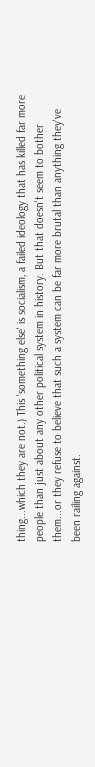thing...which they are not.) This 'something else' is socialism, a failed ideology that has killed far more people than just about any other political system in history. But that doesn't seem to bother them...or they refuse to believe that such a system can be far more brutal than anything they've been railing against.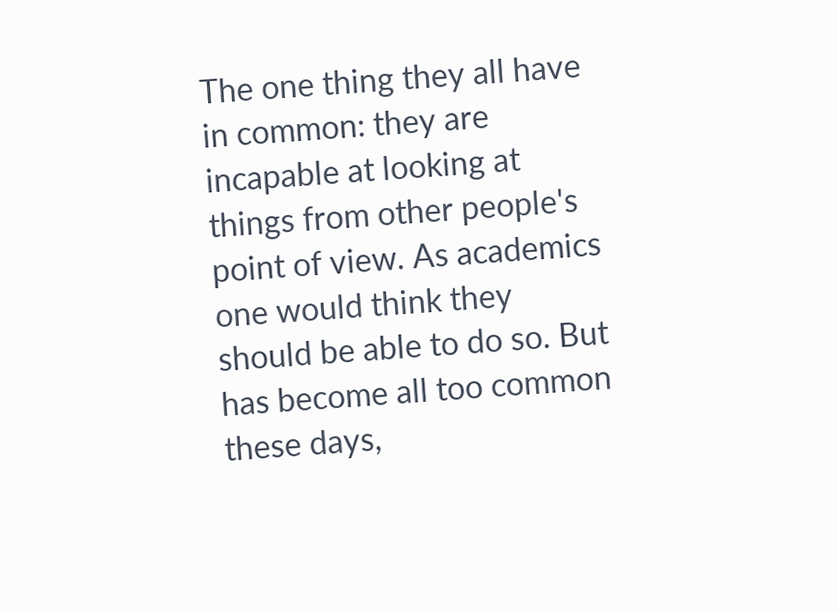The one thing they all have in common: they are incapable at looking at things from other people's point of view. As academics one would think they should be able to do so. But has become all too common these days,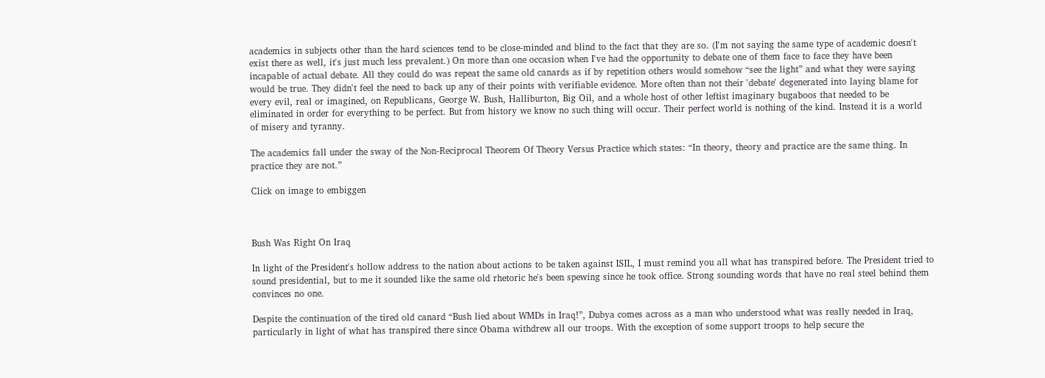academics in subjects other than the hard sciences tend to be close-minded and blind to the fact that they are so. (I'm not saying the same type of academic doesn't exist there as well, it's just much less prevalent.) On more than one occasion when I've had the opportunity to debate one of them face to face they have been incapable of actual debate. All they could do was repeat the same old canards as if by repetition others would somehow “see the light” and what they were saying would be true. They didn't feel the need to back up any of their points with verifiable evidence. More often than not their 'debate' degenerated into laying blame for every evil, real or imagined, on Republicans, George W. Bush, Halliburton, Big Oil, and a whole host of other leftist imaginary bugaboos that needed to be eliminated in order for everything to be perfect. But from history we know no such thing will occur. Their perfect world is nothing of the kind. Instead it is a world of misery and tyranny.

The academics fall under the sway of the Non-Reciprocal Theorem Of Theory Versus Practice which states: “In theory, theory and practice are the same thing. In practice they are not.”

Click on image to embiggen



Bush Was Right On Iraq

In light of the President's hollow address to the nation about actions to be taken against ISIL, I must remind you all what has transpired before. The President tried to sound presidential, but to me it sounded like the same old rhetoric he's been spewing since he took office. Strong sounding words that have no real steel behind them convinces no one.

Despite the continuation of the tired old canard “Bush lied about WMDs in Iraq!”, Dubya comes across as a man who understood what was really needed in Iraq, particularly in light of what has transpired there since Obama withdrew all our troops. With the exception of some support troops to help secure the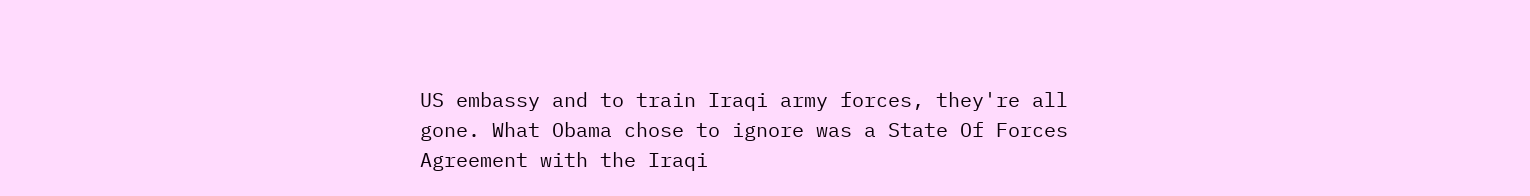US embassy and to train Iraqi army forces, they're all gone. What Obama chose to ignore was a State Of Forces Agreement with the Iraqi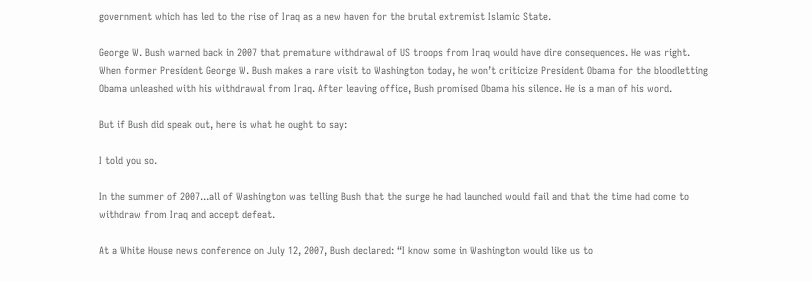government which has led to the rise of Iraq as a new haven for the brutal extremist Islamic State.

George W. Bush warned back in 2007 that premature withdrawal of US troops from Iraq would have dire consequences. He was right.
When former President George W. Bush makes a rare visit to Washington today, he won’t criticize President Obama for the bloodletting Obama unleashed with his withdrawal from Iraq. After leaving office, Bush promised Obama his silence. He is a man of his word.

But if Bush did speak out, here is what he ought to say:

I told you so.

In the summer of 2007...all of Washington was telling Bush that the surge he had launched would fail and that the time had come to withdraw from Iraq and accept defeat.

At a White House news conference on July 12, 2007, Bush declared: “I know some in Washington would like us to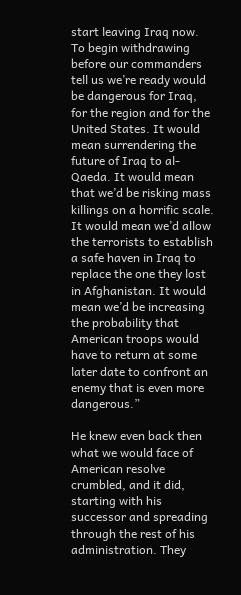start leaving Iraq now. To begin withdrawing before our commanders tell us we’re ready would be dangerous for Iraq, for the region and for the United States. It would mean surrendering the future of Iraq to al-Qaeda. It would mean that we’d be risking mass killings on a horrific scale. It would mean we’d allow the terrorists to establish a safe haven in Iraq to replace the one they lost in Afghanistan. It would mean we’d be increasing the probability that American troops would have to return at some later date to confront an enemy that is even more dangerous.”

He knew even back then what we would face of American resolve crumbled, and it did, starting with his successor and spreading through the rest of his administration. They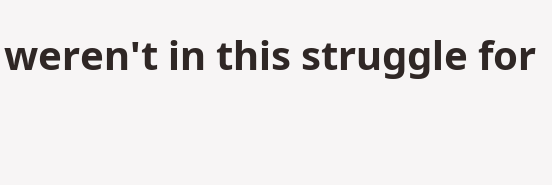weren't in this struggle for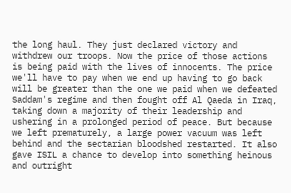the long haul. They just declared victory and withdrew our troops. Now the price of those actions is being paid with the lives of innocents. The price we'll have to pay when we end up having to go back will be greater than the one we paid when we defeated Saddam's regime and then fought off Al Qaeda in Iraq, taking down a majority of their leadership and ushering in a prolonged period of peace. But because we left prematurely, a large power vacuum was left behind and the sectarian bloodshed restarted. It also gave ISIL a chance to develop into something heinous and outright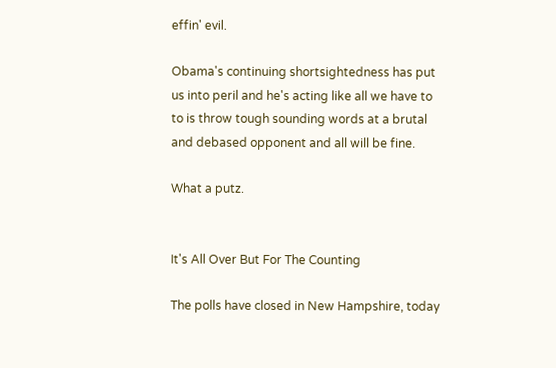effin' evil.

Obama's continuing shortsightedness has put us into peril and he's acting like all we have to to is throw tough sounding words at a brutal and debased opponent and all will be fine.

What a putz.


It's All Over But For The Counting

The polls have closed in New Hampshire, today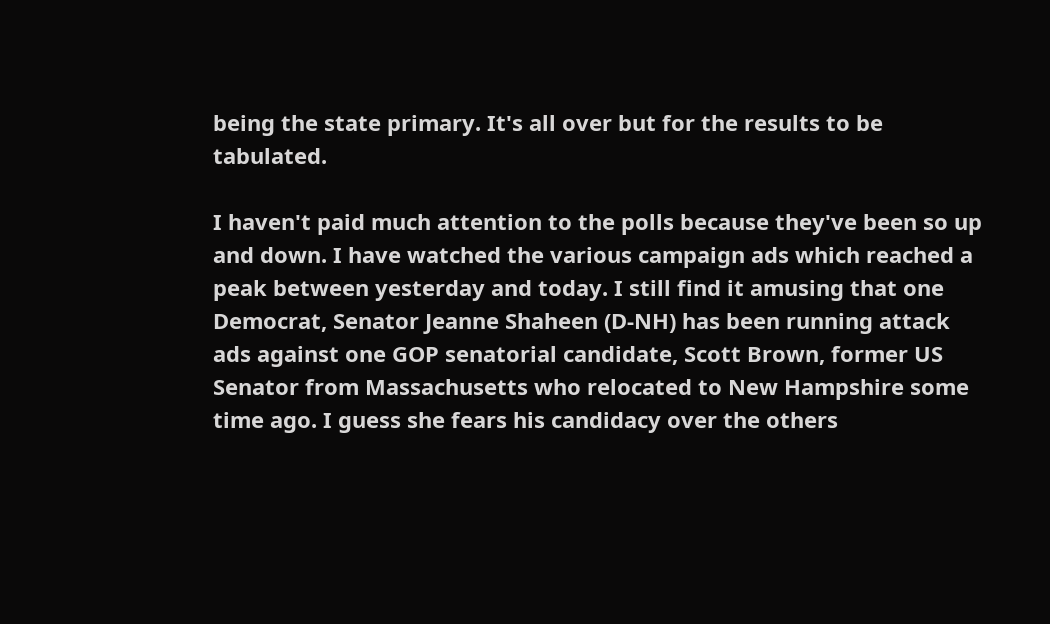being the state primary. It's all over but for the results to be tabulated.

I haven't paid much attention to the polls because they've been so up and down. I have watched the various campaign ads which reached a peak between yesterday and today. I still find it amusing that one Democrat, Senator Jeanne Shaheen (D-NH) has been running attack ads against one GOP senatorial candidate, Scott Brown, former US Senator from Massachusetts who relocated to New Hampshire some time ago. I guess she fears his candidacy over the others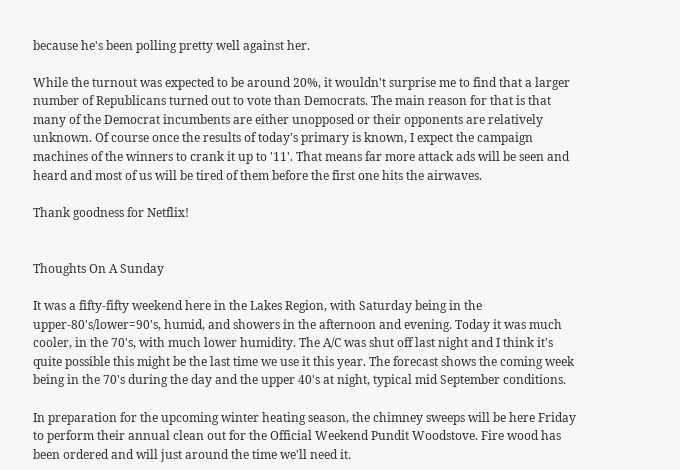because he's been polling pretty well against her.

While the turnout was expected to be around 20%, it wouldn't surprise me to find that a larger number of Republicans turned out to vote than Democrats. The main reason for that is that many of the Democrat incumbents are either unopposed or their opponents are relatively unknown. Of course once the results of today's primary is known, I expect the campaign machines of the winners to crank it up to '11'. That means far more attack ads will be seen and heard and most of us will be tired of them before the first one hits the airwaves.

Thank goodness for Netflix!


Thoughts On A Sunday

It was a fifty-fifty weekend here in the Lakes Region, with Saturday being in the upper-80's/lower=90's, humid, and showers in the afternoon and evening. Today it was much cooler, in the 70's, with much lower humidity. The A/C was shut off last night and I think it's quite possible this might be the last time we use it this year. The forecast shows the coming week being in the 70's during the day and the upper 40's at night, typical mid September conditions.

In preparation for the upcoming winter heating season, the chimney sweeps will be here Friday to perform their annual clean out for the Official Weekend Pundit Woodstove. Fire wood has been ordered and will just around the time we'll need it.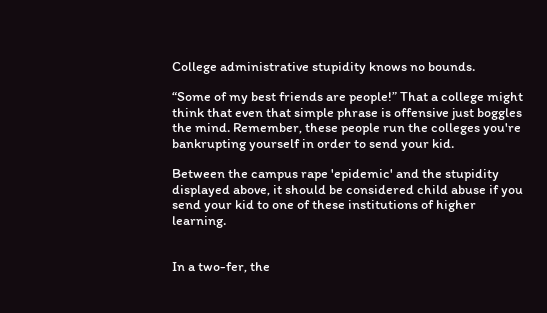College administrative stupidity knows no bounds.

“Some of my best friends are people!” That a college might think that even that simple phrase is offensive just boggles the mind. Remember, these people run the colleges you're bankrupting yourself in order to send your kid.

Between the campus rape 'epidemic' and the stupidity displayed above, it should be considered child abuse if you send your kid to one of these institutions of higher learning.


In a two-fer, the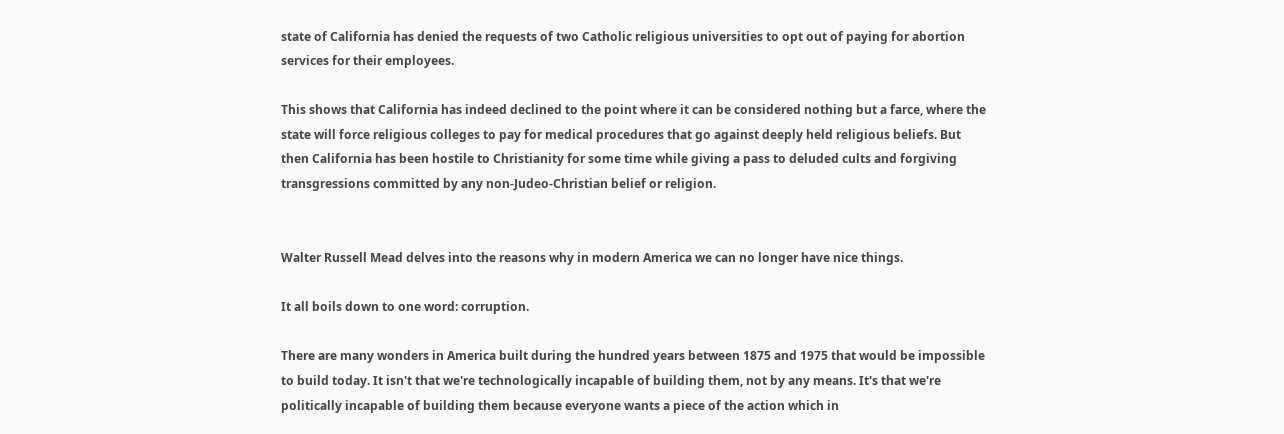state of California has denied the requests of two Catholic religious universities to opt out of paying for abortion services for their employees.

This shows that California has indeed declined to the point where it can be considered nothing but a farce, where the state will force religious colleges to pay for medical procedures that go against deeply held religious beliefs. But then California has been hostile to Christianity for some time while giving a pass to deluded cults and forgiving transgressions committed by any non-Judeo-Christian belief or religion.


Walter Russell Mead delves into the reasons why in modern America we can no longer have nice things.

It all boils down to one word: corruption.

There are many wonders in America built during the hundred years between 1875 and 1975 that would be impossible to build today. It isn't that we're technologically incapable of building them, not by any means. It's that we're politically incapable of building them because everyone wants a piece of the action which in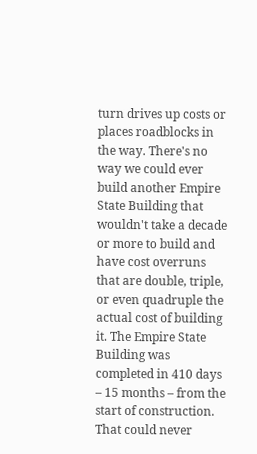turn drives up costs or places roadblocks in the way. There's no way we could ever build another Empire State Building that wouldn't take a decade or more to build and have cost overruns that are double, triple, or even quadruple the actual cost of building it. The Empire State Building was completed in 410 days – 15 months – from the start of construction. That could never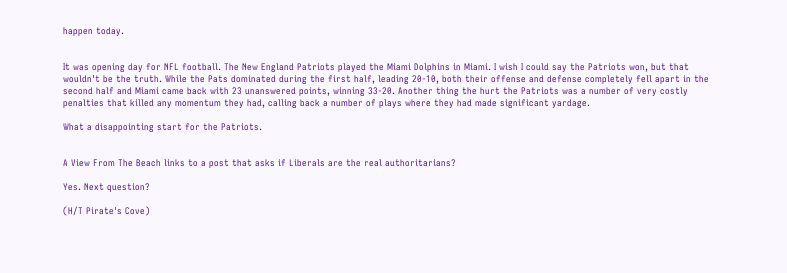happen today.


It was opening day for NFL football. The New England Patriots played the Miami Dolphins in Miami. I wish I could say the Patriots won, but that wouldn't be the truth. While the Pats dominated during the first half, leading 20-10, both their offense and defense completely fell apart in the second half and Miami came back with 23 unanswered points, winning 33-20. Another thing the hurt the Patriots was a number of very costly penalties that killed any momentum they had, calling back a number of plays where they had made significant yardage.

What a disappointing start for the Patriots.


A View From The Beach links to a post that asks if Liberals are the real authoritarians?

Yes. Next question?

(H/T Pirate's Cove)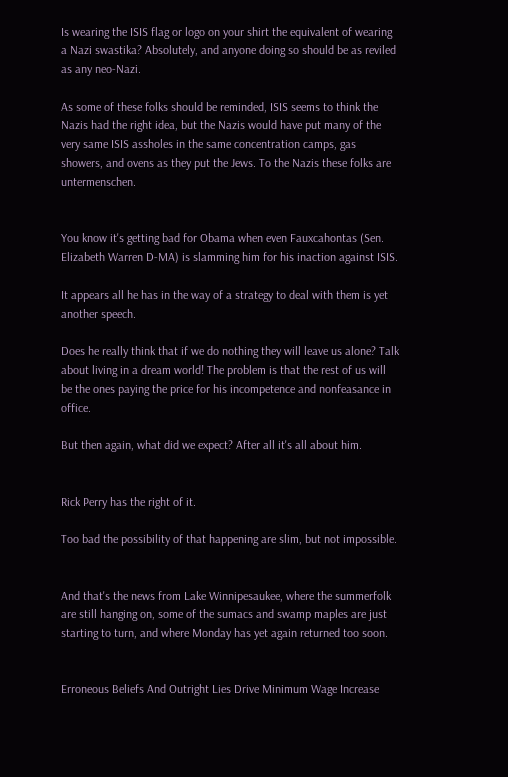Is wearing the ISIS flag or logo on your shirt the equivalent of wearing a Nazi swastika? Absolutely, and anyone doing so should be as reviled as any neo-Nazi.

As some of these folks should be reminded, ISIS seems to think the Nazis had the right idea, but the Nazis would have put many of the very same ISIS assholes in the same concentration camps, gas showers, and ovens as they put the Jews. To the Nazis these folks are untermenschen.


You know it's getting bad for Obama when even Fauxcahontas (Sen. Elizabeth Warren D-MA) is slamming him for his inaction against ISIS.

It appears all he has in the way of a strategy to deal with them is yet another speech.

Does he really think that if we do nothing they will leave us alone? Talk about living in a dream world! The problem is that the rest of us will be the ones paying the price for his incompetence and nonfeasance in office.

But then again, what did we expect? After all it's all about him.


Rick Perry has the right of it.

Too bad the possibility of that happening are slim, but not impossible.


And that's the news from Lake Winnipesaukee, where the summerfolk are still hanging on, some of the sumacs and swamp maples are just starting to turn, and where Monday has yet again returned too soon.


Erroneous Beliefs And Outright Lies Drive Minimum Wage Increase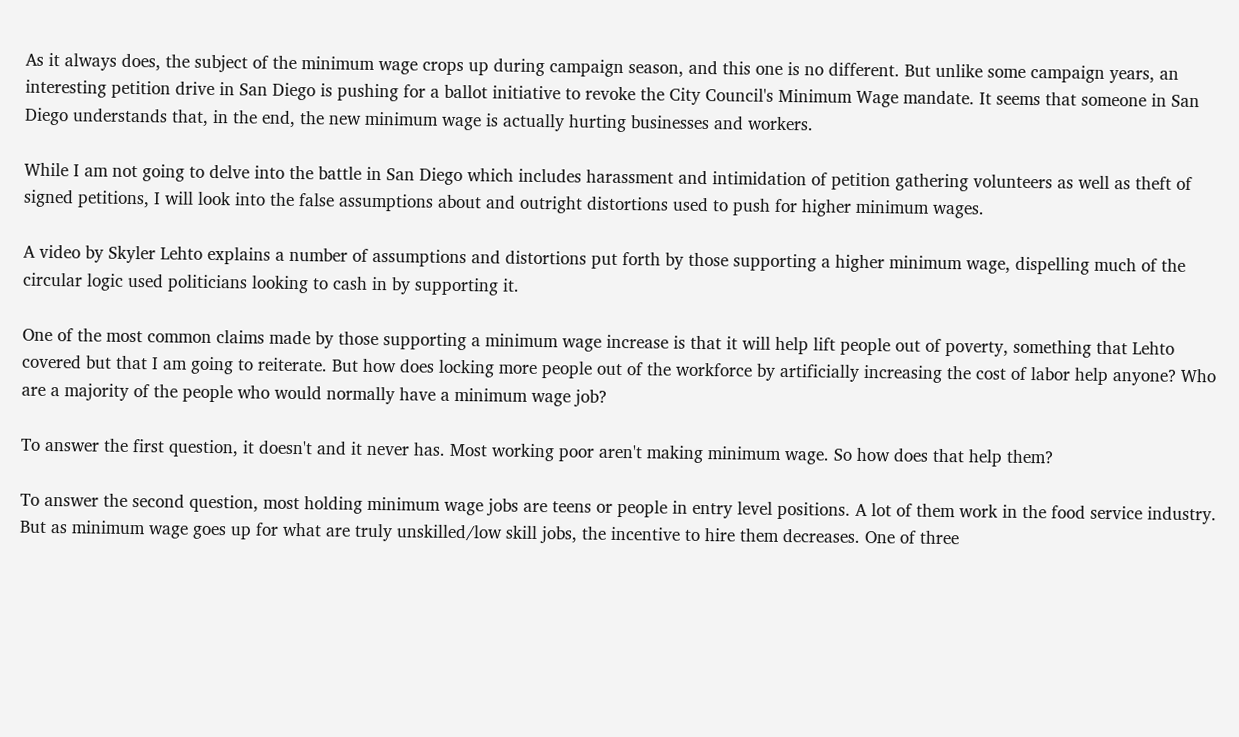As it always does, the subject of the minimum wage crops up during campaign season, and this one is no different. But unlike some campaign years, an interesting petition drive in San Diego is pushing for a ballot initiative to revoke the City Council's Minimum Wage mandate. It seems that someone in San Diego understands that, in the end, the new minimum wage is actually hurting businesses and workers.

While I am not going to delve into the battle in San Diego which includes harassment and intimidation of petition gathering volunteers as well as theft of signed petitions, I will look into the false assumptions about and outright distortions used to push for higher minimum wages.

A video by Skyler Lehto explains a number of assumptions and distortions put forth by those supporting a higher minimum wage, dispelling much of the circular logic used politicians looking to cash in by supporting it.

One of the most common claims made by those supporting a minimum wage increase is that it will help lift people out of poverty, something that Lehto covered but that I am going to reiterate. But how does locking more people out of the workforce by artificially increasing the cost of labor help anyone? Who are a majority of the people who would normally have a minimum wage job?

To answer the first question, it doesn't and it never has. Most working poor aren't making minimum wage. So how does that help them?

To answer the second question, most holding minimum wage jobs are teens or people in entry level positions. A lot of them work in the food service industry. But as minimum wage goes up for what are truly unskilled/low skill jobs, the incentive to hire them decreases. One of three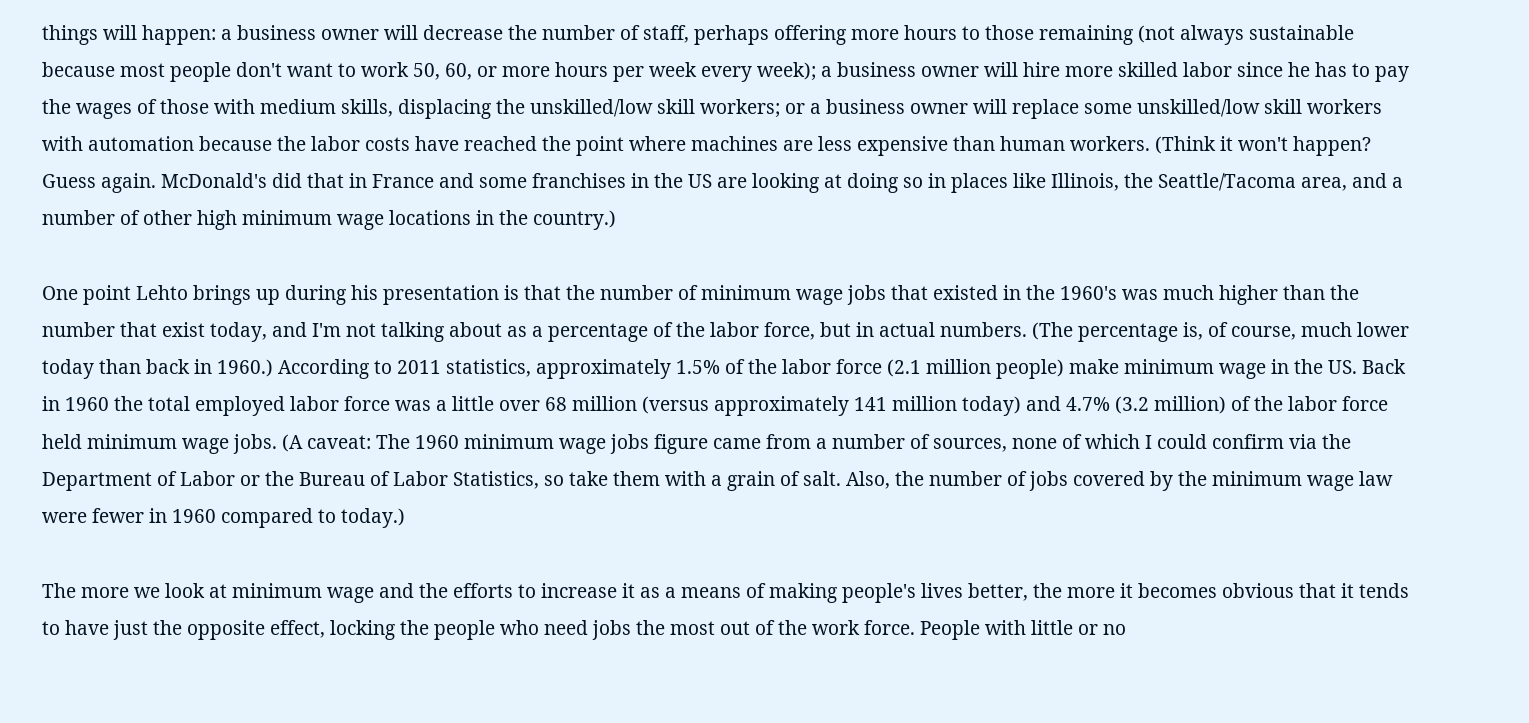things will happen: a business owner will decrease the number of staff, perhaps offering more hours to those remaining (not always sustainable because most people don't want to work 50, 60, or more hours per week every week); a business owner will hire more skilled labor since he has to pay the wages of those with medium skills, displacing the unskilled/low skill workers; or a business owner will replace some unskilled/low skill workers with automation because the labor costs have reached the point where machines are less expensive than human workers. (Think it won't happen? Guess again. McDonald's did that in France and some franchises in the US are looking at doing so in places like Illinois, the Seattle/Tacoma area, and a number of other high minimum wage locations in the country.)

One point Lehto brings up during his presentation is that the number of minimum wage jobs that existed in the 1960's was much higher than the number that exist today, and I'm not talking about as a percentage of the labor force, but in actual numbers. (The percentage is, of course, much lower today than back in 1960.) According to 2011 statistics, approximately 1.5% of the labor force (2.1 million people) make minimum wage in the US. Back in 1960 the total employed labor force was a little over 68 million (versus approximately 141 million today) and 4.7% (3.2 million) of the labor force held minimum wage jobs. (A caveat: The 1960 minimum wage jobs figure came from a number of sources, none of which I could confirm via the Department of Labor or the Bureau of Labor Statistics, so take them with a grain of salt. Also, the number of jobs covered by the minimum wage law were fewer in 1960 compared to today.)

The more we look at minimum wage and the efforts to increase it as a means of making people's lives better, the more it becomes obvious that it tends to have just the opposite effect, locking the people who need jobs the most out of the work force. People with little or no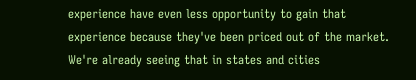experience have even less opportunity to gain that experience because they've been priced out of the market. We're already seeing that in states and cities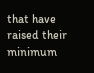that have raised their minimum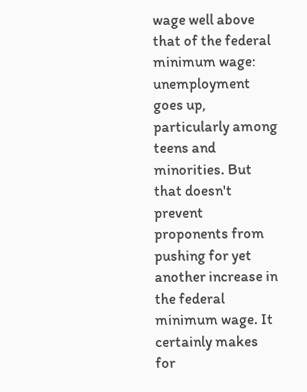wage well above that of the federal minimum wage: unemployment goes up, particularly among teens and minorities. But that doesn't prevent proponents from pushing for yet another increase in the federal minimum wage. It certainly makes for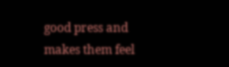good press and makes them feel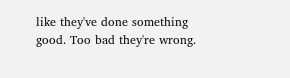like they've done something good. Too bad they're wrong.